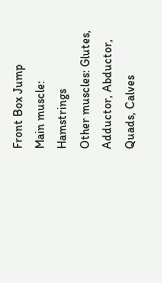Front Box Jump
Main muscle: Hamstrings
Other muscles: Glutes, Adductor, Abductor, Quads, Calves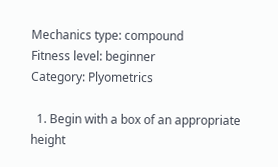Mechanics type: compound
Fitness level: beginner
Category: Plyometrics

  1. Begin with a box of an appropriate height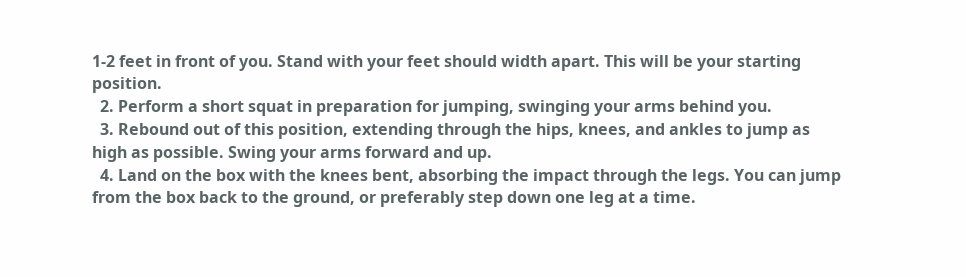1-2 feet in front of you. Stand with your feet should width apart. This will be your starting position.
  2. Perform a short squat in preparation for jumping, swinging your arms behind you.
  3. Rebound out of this position, extending through the hips, knees, and ankles to jump as high as possible. Swing your arms forward and up.
  4. Land on the box with the knees bent, absorbing the impact through the legs. You can jump from the box back to the ground, or preferably step down one leg at a time.